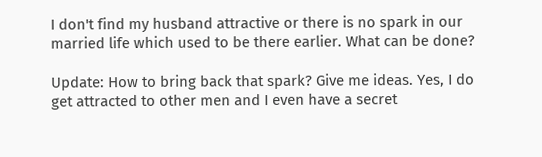I don't find my husband attractive or there is no spark in our married life which used to be there earlier. What can be done?

Update: How to bring back that spark? Give me ideas. Yes, I do get attracted to other men and I even have a secret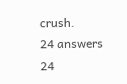crush.
24 answers 24